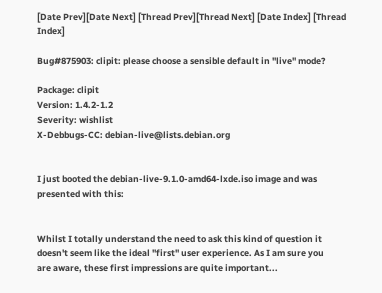[Date Prev][Date Next] [Thread Prev][Thread Next] [Date Index] [Thread Index]

Bug#875903: clipit: please choose a sensible default in "live" mode?

Package: clipit
Version: 1.4.2-1.2
Severity: wishlist
X-Debbugs-CC: debian-live@lists.debian.org


I just booted the debian-live-9.1.0-amd64-lxde.iso image and was
presented with this:


Whilst I totally understand the need to ask this kind of question it
doesn't seem like the ideal "first" user experience. As I am sure you
are aware, these first impressions are quite important...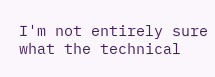I'm not entirely sure what the technical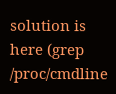solution is here (grep
/proc/cmdline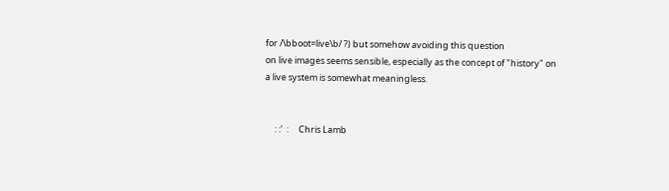for /\bboot=live\b/ ?) but somehow avoiding this question
on live images seems sensible, especially as the concept of "history" on
a live system is somewhat meaningless.


     : :'  :     Chris Lamb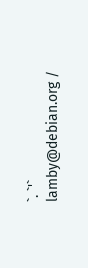`. `'`      lamby@debian.org /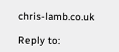chris-lamb.co.uk

Reply to: